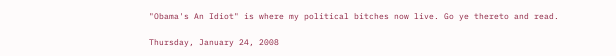"Obama's An Idiot" is where my political bitches now live. Go ye thereto and read.

Thursday, January 24, 2008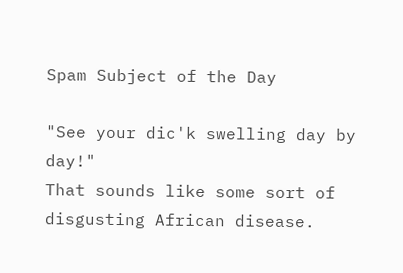Spam Subject of the Day

"See your dic'k swelling day by day!"
That sounds like some sort of disgusting African disease.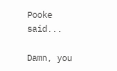Pooke said...

Damn, you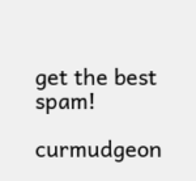get the best spam!

curmudgeon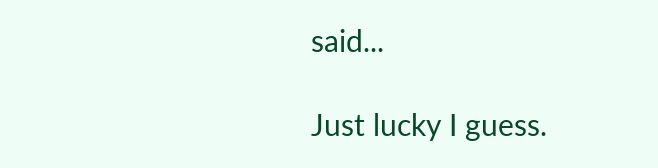said...

Just lucky I guess.